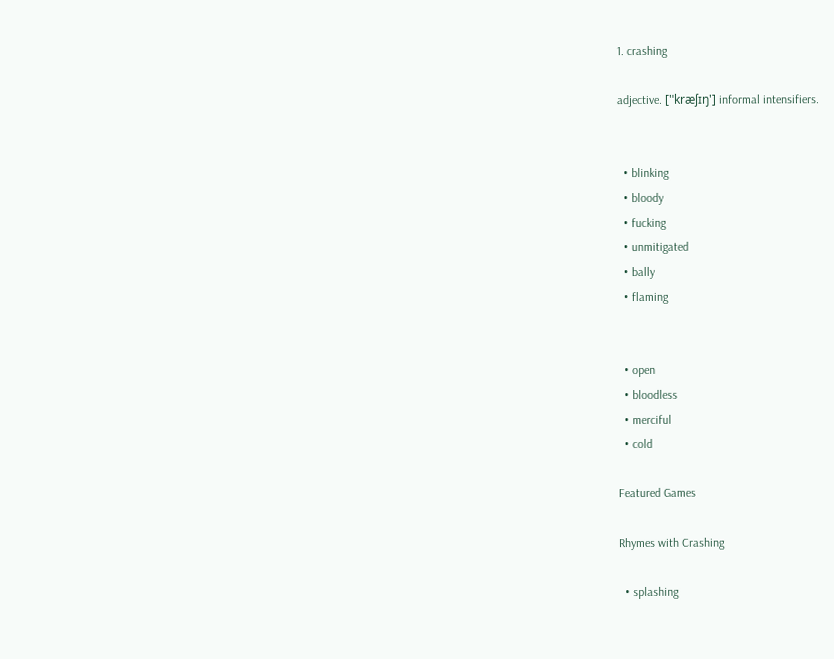1. crashing

adjective. ['ˈkræʃɪŋ'] informal intensifiers.


  • blinking
  • bloody
  • fucking
  • unmitigated
  • bally
  • flaming


  • open
  • bloodless
  • merciful
  • cold

Featured Games

Rhymes with Crashing

  • splashing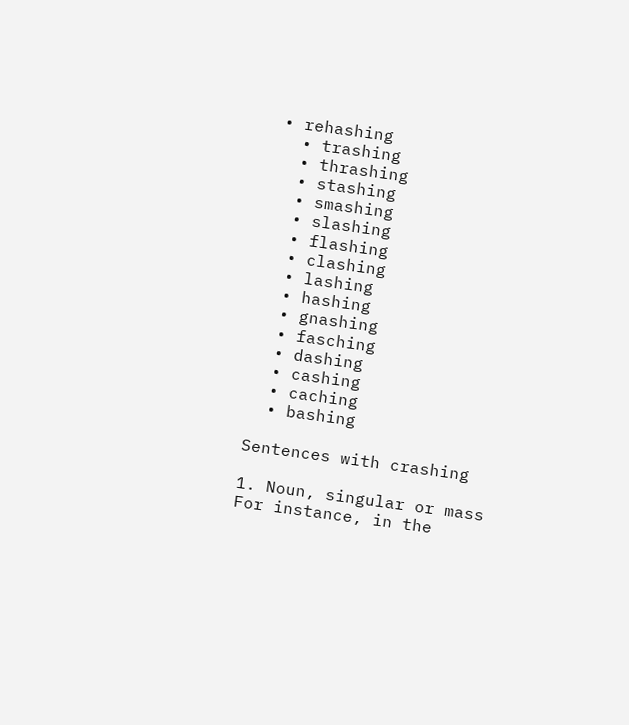• rehashing
  • trashing
  • thrashing
  • stashing
  • smashing
  • slashing
  • flashing
  • clashing
  • lashing
  • hashing
  • gnashing
  • fasching
  • dashing
  • cashing
  • caching
  • bashing

Sentences with crashing

1. Noun, singular or mass
For instance, in the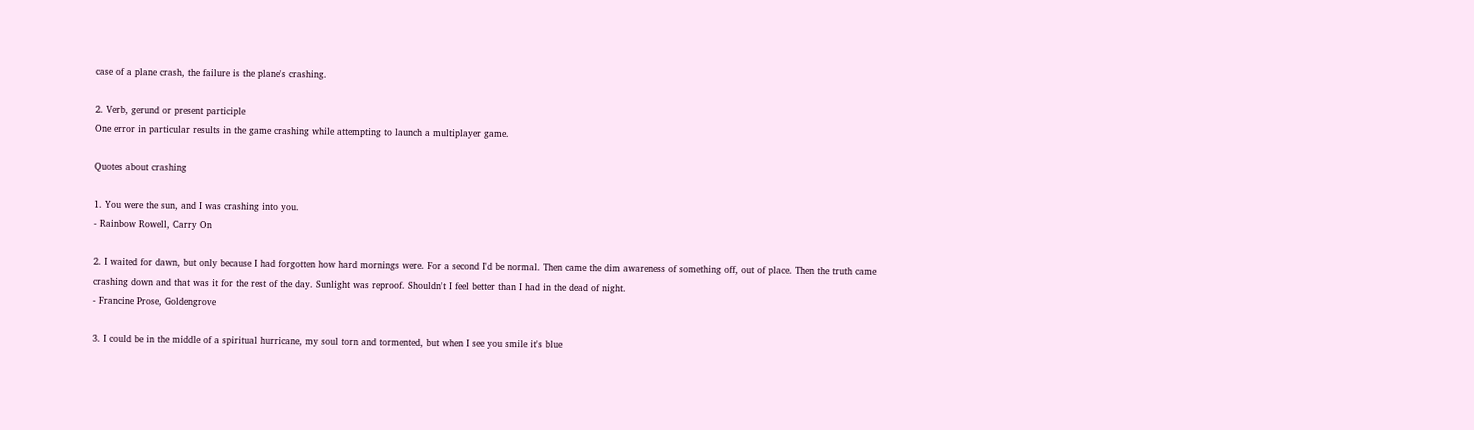case of a plane crash, the failure is the plane's crashing.

2. Verb, gerund or present participle
One error in particular results in the game crashing while attempting to launch a multiplayer game.

Quotes about crashing

1. You were the sun, and I was crashing into you.
- Rainbow Rowell, Carry On

2. I waited for dawn, but only because I had forgotten how hard mornings were. For a second I'd be normal. Then came the dim awareness of something off, out of place. Then the truth came crashing down and that was it for the rest of the day. Sunlight was reproof. Shouldn't I feel better than I had in the dead of night.
- Francine Prose, Goldengrove

3. I could be in the middle of a spiritual hurricane, my soul torn and tormented, but when I see you smile it's blue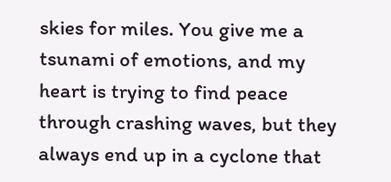skies for miles. You give me a tsunami of emotions, and my heart is trying to find peace through crashing waves, but they always end up in a cyclone that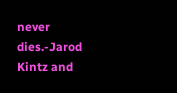never dies.-Jarod Kintz and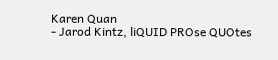Karen Quan
- Jarod Kintz, liQUID PROse QUOtes